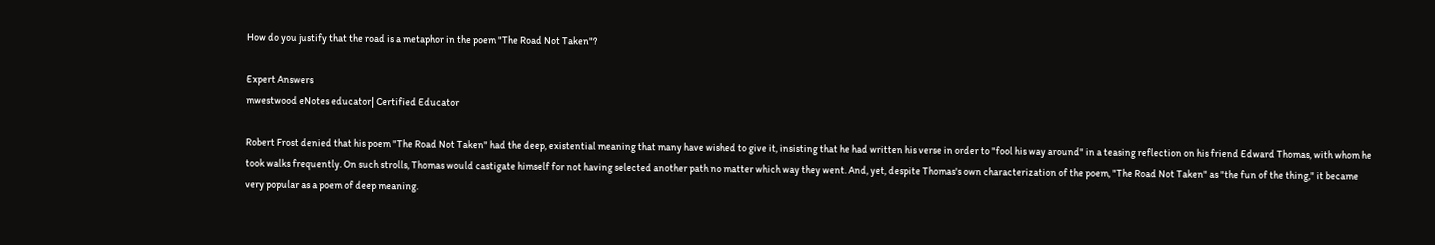How do you justify that the road is a metaphor in the poem "The Road Not Taken"?

Expert Answers
mwestwood eNotes educator| Certified Educator

Robert Frost denied that his poem "The Road Not Taken" had the deep, existential meaning that many have wished to give it, insisting that he had written his verse in order to "fool his way around" in a teasing reflection on his friend Edward Thomas, with whom he took walks frequently. On such strolls, Thomas would castigate himself for not having selected another path no matter which way they went. And, yet, despite Thomas's own characterization of the poem, "The Road Not Taken" as "the fun of the thing," it became very popular as a poem of deep meaning.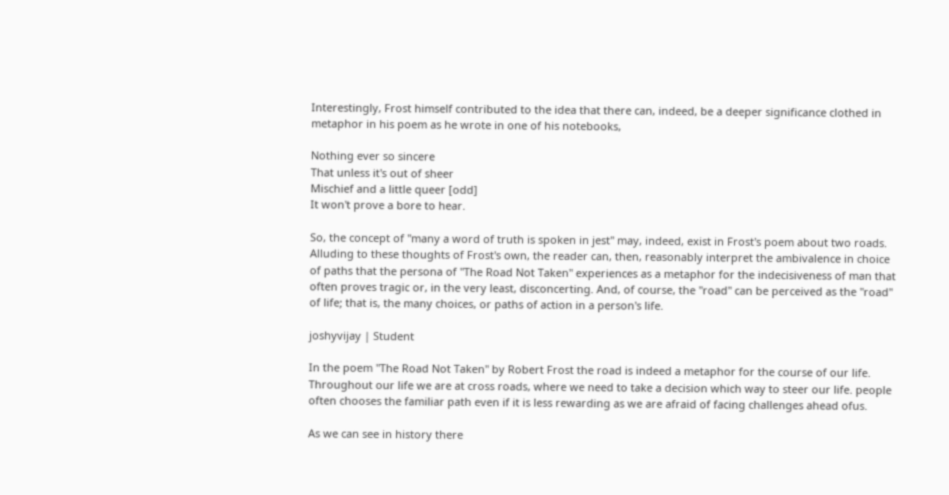Interestingly, Frost himself contributed to the idea that there can, indeed, be a deeper significance clothed in metaphor in his poem as he wrote in one of his notebooks,

Nothing ever so sincere
That unless it's out of sheer
Mischief and a little queer [odd]
It won't prove a bore to hear.

So, the concept of "many a word of truth is spoken in jest" may, indeed, exist in Frost's poem about two roads. Alluding to these thoughts of Frost's own, the reader can, then, reasonably interpret the ambivalence in choice of paths that the persona of "The Road Not Taken" experiences as a metaphor for the indecisiveness of man that often proves tragic or, in the very least, disconcerting. And, of course, the "road" can be perceived as the "road" of life; that is, the many choices, or paths of action in a person's life.

joshyvijay | Student

In the poem "The Road Not Taken" by Robert Frost the road is indeed a metaphor for the course of our life. Throughout our life we are at cross roads, where we need to take a decision which way to steer our life. people often chooses the familiar path even if it is less rewarding as we are afraid of facing challenges ahead ofus.

As we can see in history there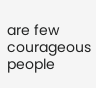are few courageous people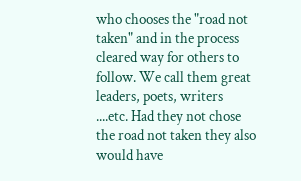who chooses the "road not taken" and in the process cleared way for others to follow. We call them great leaders, poets, writers ....etc. Had they not chose the road not taken they also would have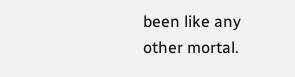been like any other mortal.